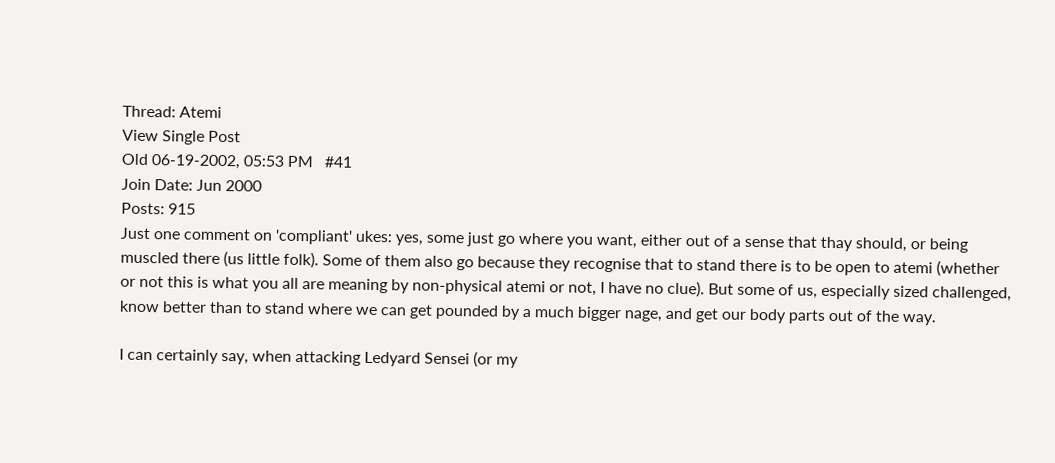Thread: Atemi
View Single Post
Old 06-19-2002, 05:53 PM   #41
Join Date: Jun 2000
Posts: 915
Just one comment on 'compliant' ukes: yes, some just go where you want, either out of a sense that thay should, or being muscled there (us little folk). Some of them also go because they recognise that to stand there is to be open to atemi (whether or not this is what you all are meaning by non-physical atemi or not, I have no clue). But some of us, especially sized challenged, know better than to stand where we can get pounded by a much bigger nage, and get our body parts out of the way.

I can certainly say, when attacking Ledyard Sensei (or my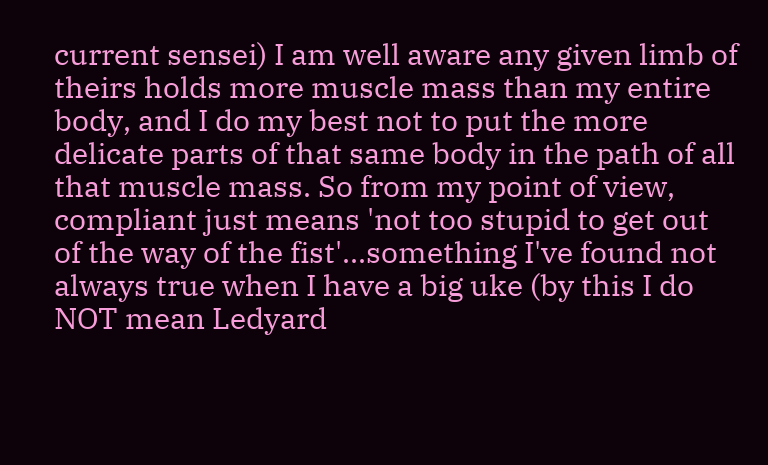current sensei) I am well aware any given limb of theirs holds more muscle mass than my entire body, and I do my best not to put the more delicate parts of that same body in the path of all that muscle mass. So from my point of view, compliant just means 'not too stupid to get out of the way of the fist'...something I've found not always true when I have a big uke (by this I do NOT mean Ledyard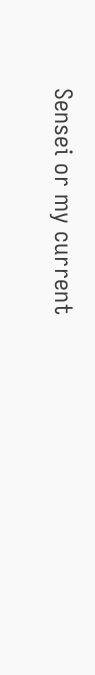Sensei or my current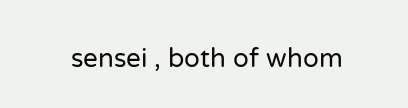sensei , both of whom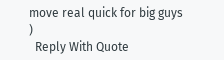move real quick for big guys )
  Reply With Quote